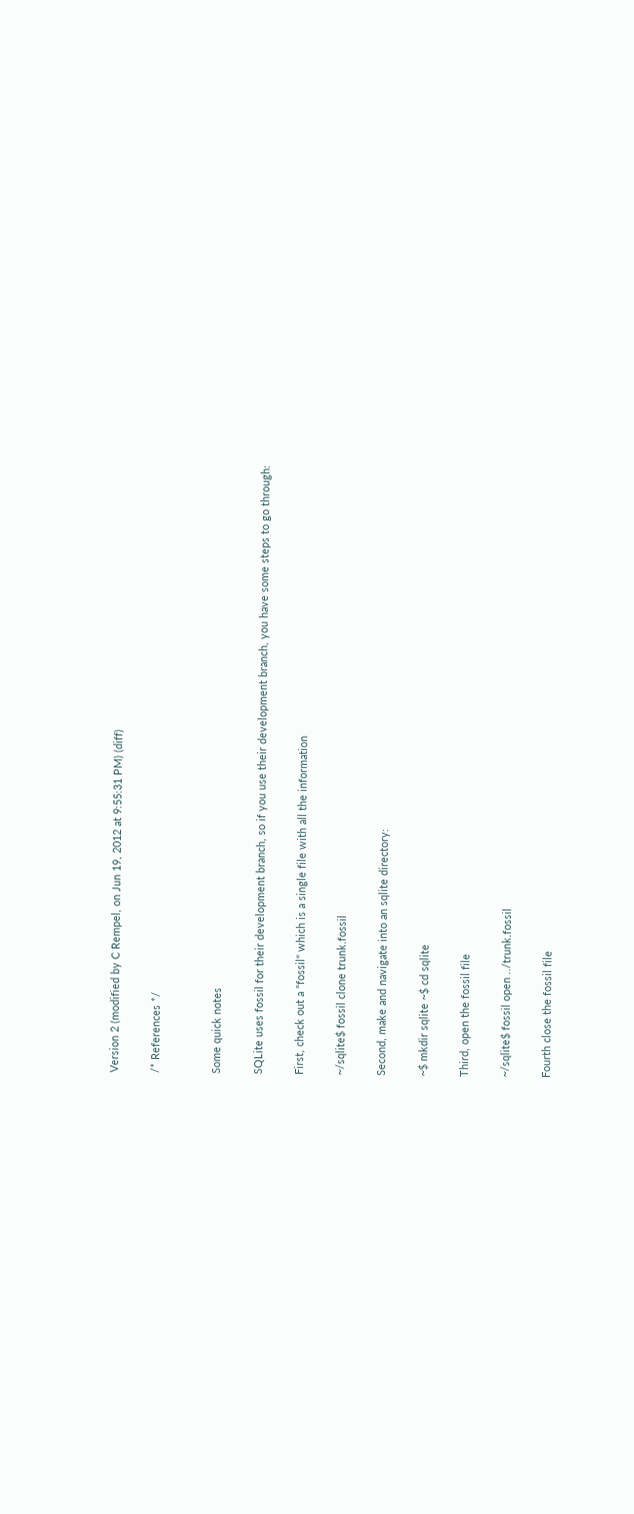Version 2 (modified by C Rempel, on Jun 19, 2012 at 9:55:31 PM) (diff)

/* References */


Some quick notes

SQLite uses fossil for their development branch, so if you use their development branch, you have some steps to go through:

First, check out a "fossil" which is a single file with all the information

~/sqlite$ fossil clone trunk.fossil

Second, make and navigate into an sqlite directory:

~$ mkdir sqlite ~$ cd sqlite

Third, open the fossil file

~/sqlite$ fossil open ../trunk.fossil

Fourth close the fossil file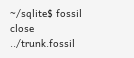~/sqlite$ fossil close ../trunk.fossil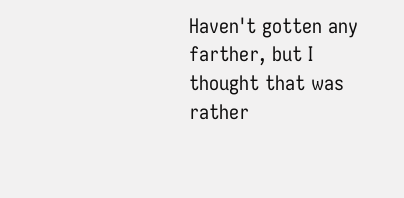Haven't gotten any farther, but I thought that was rather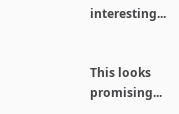interesting...


This looks promising...